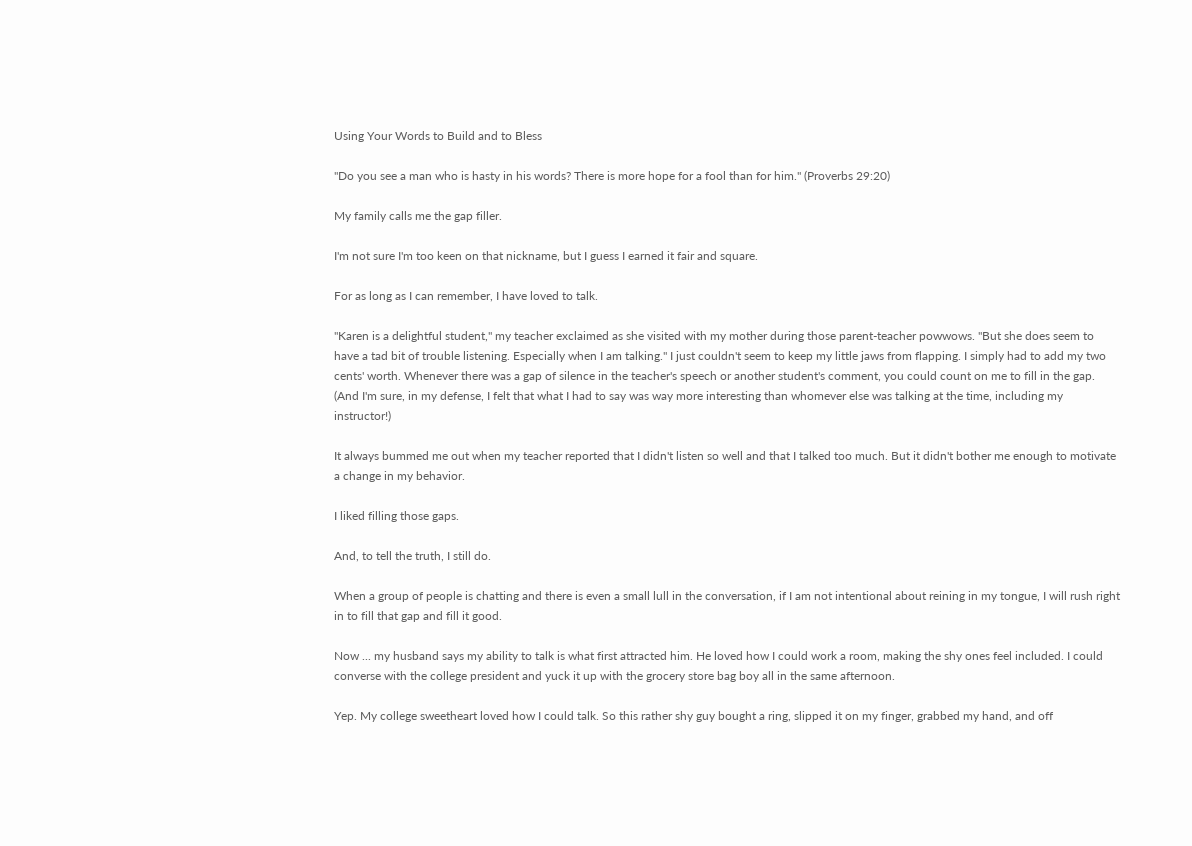Using Your Words to Build and to Bless

"Do you see a man who is hasty in his words? There is more hope for a fool than for him." (Proverbs 29:20)

My family calls me the gap filler.

I'm not sure I'm too keen on that nickname, but I guess I earned it fair and square.

For as long as I can remember, I have loved to talk.

"Karen is a delightful student," my teacher exclaimed as she visited with my mother during those parent-teacher powwows. "But she does seem to have a tad bit of trouble listening. Especially when I am talking." I just couldn't seem to keep my little jaws from flapping. I simply had to add my two cents' worth. Whenever there was a gap of silence in the teacher's speech or another student's comment, you could count on me to fill in the gap. (And I'm sure, in my defense, I felt that what I had to say was way more interesting than whomever else was talking at the time, including my instructor!)

It always bummed me out when my teacher reported that I didn't listen so well and that I talked too much. But it didn't bother me enough to motivate a change in my behavior.

I liked filling those gaps.

And, to tell the truth, I still do.

When a group of people is chatting and there is even a small lull in the conversation, if I am not intentional about reining in my tongue, I will rush right in to fill that gap and fill it good.

Now ... my husband says my ability to talk is what first attracted him. He loved how I could work a room, making the shy ones feel included. I could converse with the college president and yuck it up with the grocery store bag boy all in the same afternoon.

Yep. My college sweetheart loved how I could talk. So this rather shy guy bought a ring, slipped it on my finger, grabbed my hand, and off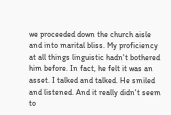we proceeded down the church aisle and into marital bliss. My proficiency at all things linguistic hadn't bothered him before. In fact, he felt it was an asset. I talked and talked. He smiled and listened. And it really didn't seem to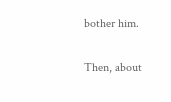bother him.

Then, about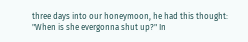three days into our honeymoon, he had this thought: "When is she evergonna shut up?" In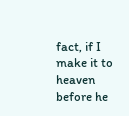fact, if I make it to heaven before he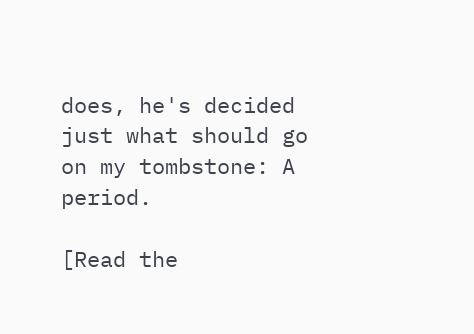does, he's decided just what should go on my tombstone: A period.

[Read the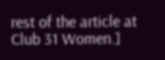rest of the article at Club 31 Women.]